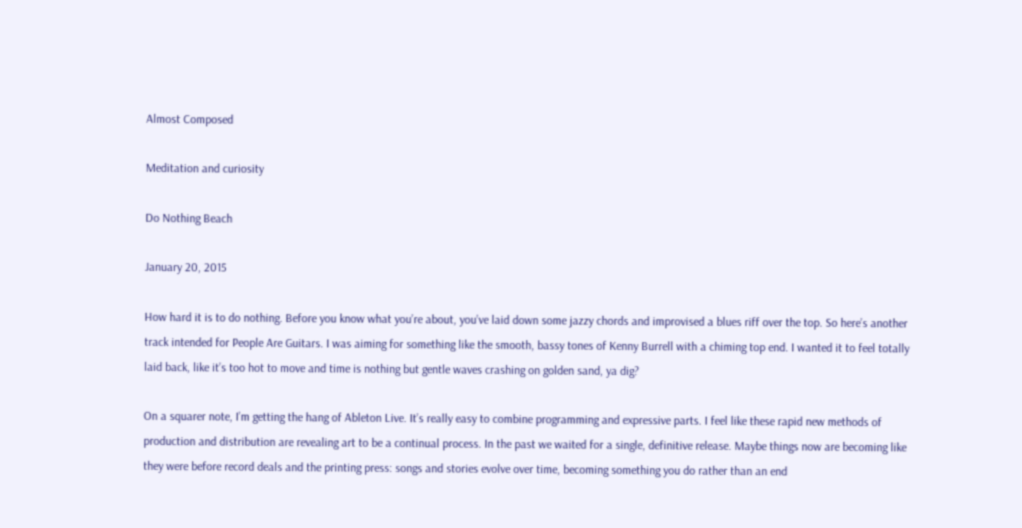Almost Composed

Meditation and curiosity

Do Nothing Beach

January 20, 2015

How hard it is to do nothing. Before you know what you’re about, you’ve laid down some jazzy chords and improvised a blues riff over the top. So here’s another track intended for People Are Guitars. I was aiming for something like the smooth, bassy tones of Kenny Burrell with a chiming top end. I wanted it to feel totally laid back, like it’s too hot to move and time is nothing but gentle waves crashing on golden sand, ya dig?

On a squarer note, I’m getting the hang of Ableton Live. It’s really easy to combine programming and expressive parts. I feel like these rapid new methods of production and distribution are revealing art to be a continual process. In the past we waited for a single, definitive release. Maybe things now are becoming like they were before record deals and the printing press: songs and stories evolve over time, becoming something you do rather than an end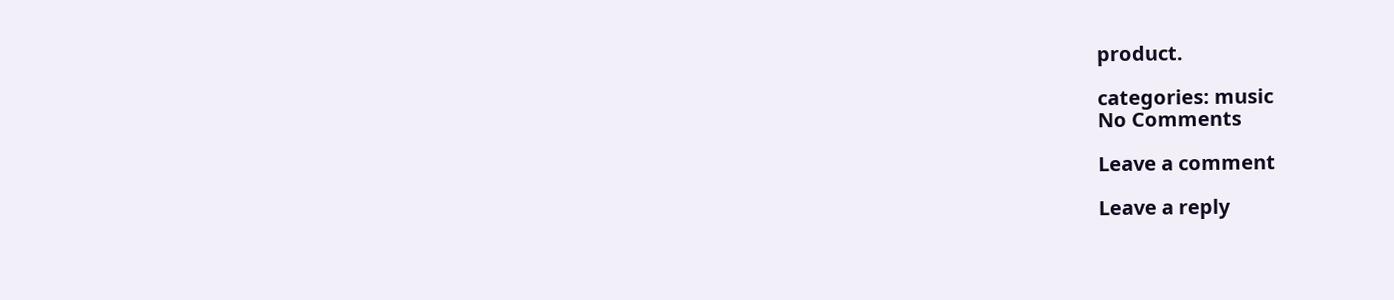product.

categories: music
No Comments

Leave a comment

Leave a reply